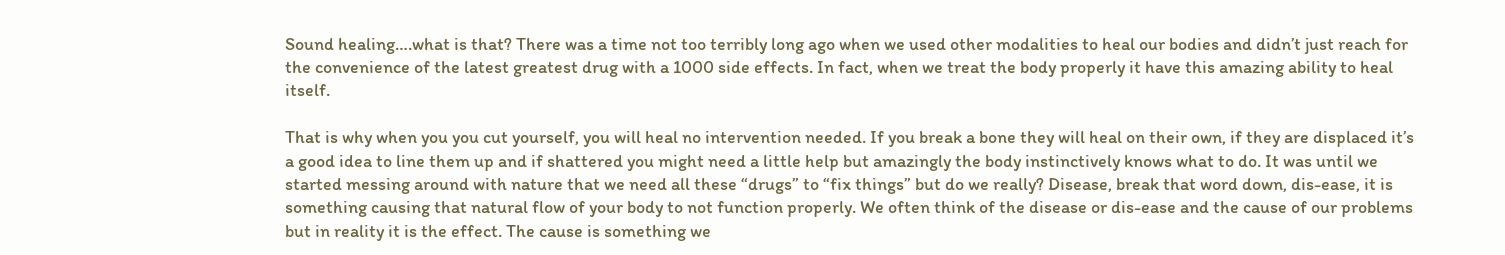Sound healing….what is that? There was a time not too terribly long ago when we used other modalities to heal our bodies and didn’t just reach for the convenience of the latest greatest drug with a 1000 side effects. In fact, when we treat the body properly it have this amazing ability to heal itself.

That is why when you you cut yourself, you will heal no intervention needed. If you break a bone they will heal on their own, if they are displaced it’s a good idea to line them up and if shattered you might need a little help but amazingly the body instinctively knows what to do. It was until we started messing around with nature that we need all these “drugs” to “fix things” but do we really? Disease, break that word down, dis-ease, it is something causing that natural flow of your body to not function properly. We often think of the disease or dis-ease and the cause of our problems but in reality it is the effect. The cause is something we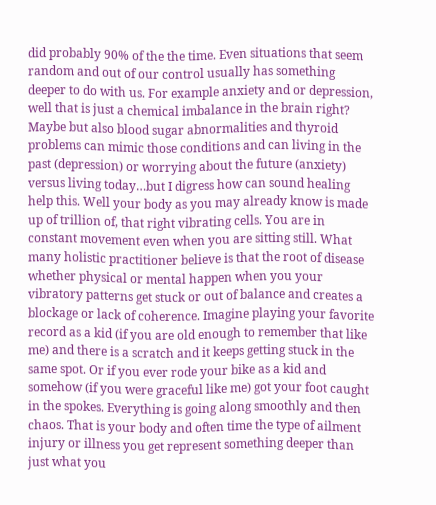did probably 90% of the the time. Even situations that seem random and out of our control usually has something deeper to do with us. For example anxiety and or depression, well that is just a chemical imbalance in the brain right? Maybe but also blood sugar abnormalities and thyroid problems can mimic those conditions and can living in the past (depression) or worrying about the future (anxiety) versus living today…but I digress how can sound healing help this. Well your body as you may already know is made up of trillion of, that right vibrating cells. You are in constant movement even when you are sitting still. What many holistic practitioner believe is that the root of disease whether physical or mental happen when you your vibratory patterns get stuck or out of balance and creates a blockage or lack of coherence. Imagine playing your favorite record as a kid (if you are old enough to remember that like me) and there is a scratch and it keeps getting stuck in the same spot. Or if you ever rode your bike as a kid and somehow (if you were graceful like me) got your foot caught in the spokes. Everything is going along smoothly and then chaos. That is your body and often time the type of ailment injury or illness you get represent something deeper than just what you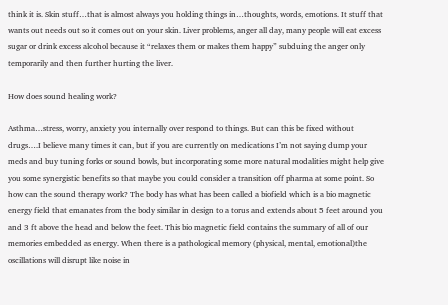think it is. Skin stuff…that is almost always you holding things in…thoughts, words, emotions. It stuff that wants out needs out so it comes out on your skin. Liver problems, anger all day, many people will eat excess sugar or drink excess alcohol because it “relaxes them or makes them happy” subduing the anger only temporarily and then further hurting the liver.

How does sound healing work?

Asthma…stress, worry, anxiety you internally over respond to things. But can this be fixed without drugs….I believe many times it can, but if you are currently on medications I’m not saying dump your meds and buy tuning forks or sound bowls, but incorporating some more natural modalities might help give you some synergistic benefits so that maybe you could consider a transition off pharma at some point. So how can the sound therapy work? The body has what has been called a biofield which is a bio magnetic energy field that emanates from the body similar in design to a torus and extends about 5 feet around you and 3 ft above the head and below the feet. This bio magnetic field contains the summary of all of our memories embedded as energy. When there is a pathological memory (physical, mental, emotional)the oscillations will disrupt like noise in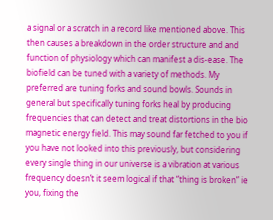a signal or a scratch in a record like mentioned above. This then causes a breakdown in the order structure and and function of physiology which can manifest a dis-ease. The biofield can be tuned with a variety of methods. My preferred are tuning forks and sound bowls. Sounds in general but specifically tuning forks heal by producing frequencies that can detect and treat distortions in the bio magnetic energy field. This may sound far fetched to you if you have not looked into this previously, but considering every single thing in our universe is a vibration at various frequency doesn’t it seem logical if that “thing is broken” ie you, fixing the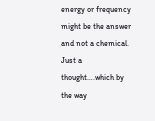energy or frequency might be the answer and not a chemical. Just a thought….which by the way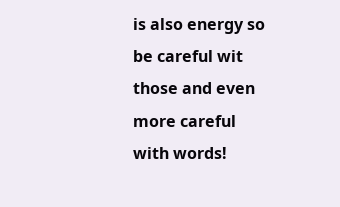is also energy so be careful wit those and even more careful with words!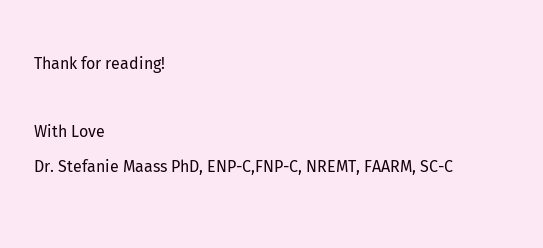Thank for reading!

With Love
Dr. Stefanie Maass PhD, ENP-C,FNP-C, NREMT, FAARM, SC-C